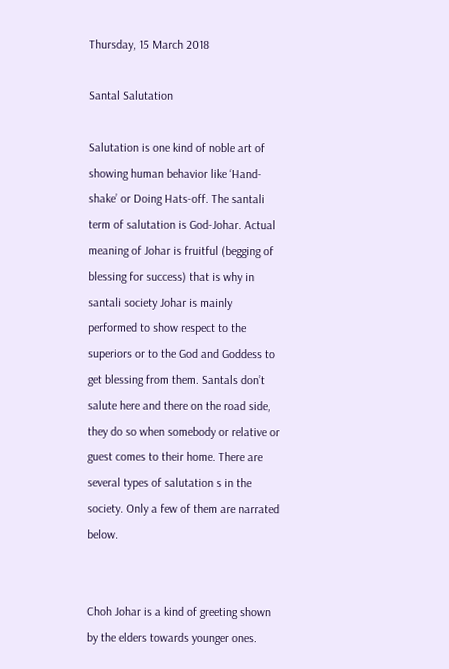Thursday, 15 March 2018

Santal Salutation

Salutation is one kind of noble art of showing human behavior like ‘Hand-shake’ or Doing Hats-off. The santali term of salutation is God-Johar. Actual meaning of Johar is fruitful (begging of blessing for success) that is why in santali society Johar is mainly performed to show respect to the superiors or to the God and Goddess to get blessing from them. Santals don’t salute here and there on the road side, they do so when somebody or relative or guest comes to their home. There are several types of salutation s in the society. Only a few of them are narrated below.


Choh Johar is a kind of greeting shown by the elders towards younger ones.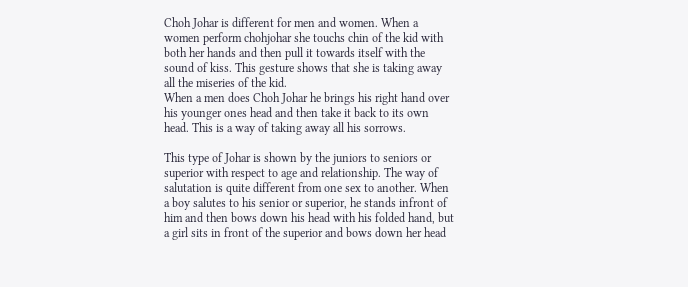Choh Johar is different for men and women. When a women perform chohjohar she touchs chin of the kid with both her hands and then pull it towards itself with the sound of kiss. This gesture shows that she is taking away all the miseries of the kid.
When a men does Choh Johar he brings his right hand over his younger ones head and then take it back to its own head. This is a way of taking away all his sorrows.

This type of Johar is shown by the juniors to seniors or superior with respect to age and relationship. The way of salutation is quite different from one sex to another. When a boy salutes to his senior or superior, he stands infront of him and then bows down his head with his folded hand, but a girl sits in front of the superior and bows down her head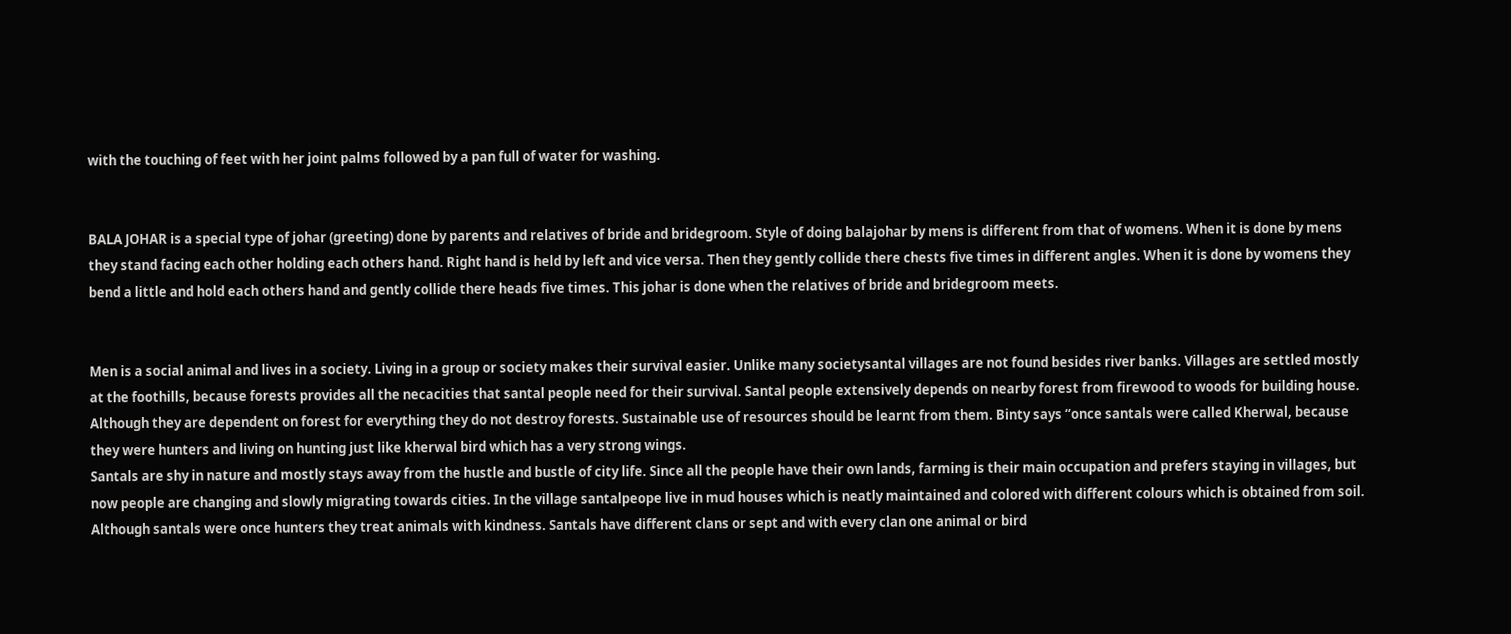with the touching of feet with her joint palms followed by a pan full of water for washing.


BALA JOHAR is a special type of johar (greeting) done by parents and relatives of bride and bridegroom. Style of doing balajohar by mens is different from that of womens. When it is done by mens they stand facing each other holding each others hand. Right hand is held by left and vice versa. Then they gently collide there chests five times in different angles. When it is done by womens they bend a little and hold each others hand and gently collide there heads five times. This johar is done when the relatives of bride and bridegroom meets.


Men is a social animal and lives in a society. Living in a group or society makes their survival easier. Unlike many societysantal villages are not found besides river banks. Villages are settled mostly at the foothills, because forests provides all the necacities that santal people need for their survival. Santal people extensively depends on nearby forest from firewood to woods for building house. Although they are dependent on forest for everything they do not destroy forests. Sustainable use of resources should be learnt from them. Binty says “once santals were called Kherwal, because they were hunters and living on hunting just like kherwal bird which has a very strong wings.
Santals are shy in nature and mostly stays away from the hustle and bustle of city life. Since all the people have their own lands, farming is their main occupation and prefers staying in villages, but now people are changing and slowly migrating towards cities. In the village santalpeope live in mud houses which is neatly maintained and colored with different colours which is obtained from soil. Although santals were once hunters they treat animals with kindness. Santals have different clans or sept and with every clan one animal or bird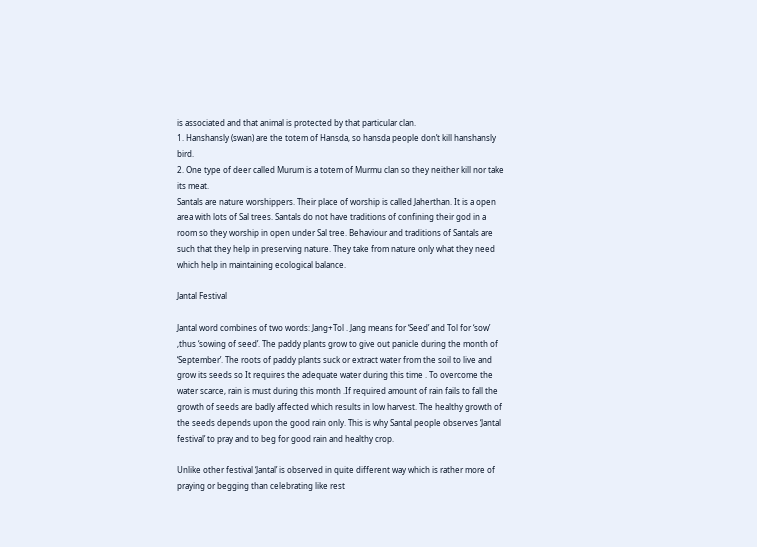is associated and that animal is protected by that particular clan.
1. Hanshansly (swan) are the totem of Hansda, so hansda people don’t kill hanshansly bird.
2. One type of deer called Murum is a totem of Murmu clan so they neither kill nor take its meat.
Santals are nature worshippers. Their place of worship is called Jaherthan. It is a open area with lots of Sal trees. Santals do not have traditions of confining their god in a room so they worship in open under Sal tree. Behaviour and traditions of Santals are such that they help in preserving nature. They take from nature only what they need which help in maintaining ecological balance.

Jantal Festival

Jantal word combines of two words: Jang+Tol . Jang means for ‘Seed’ and Tol for ‘sow’ ,thus ‘sowing of seed’. The paddy plants grow to give out panicle during the month of ‘September’. The roots of paddy plants suck or extract water from the soil to live and grow its seeds so It requires the adequate water during this time . To overcome the water scarce, rain is must during this month .If required amount of rain fails to fall the growth of seeds are badly affected which results in low harvest. The healthy growth of the seeds depends upon the good rain only. This is why Santal people observes ‘Jantal festival’ to pray and to beg for good rain and healthy crop.

Unlike other festival ‘Jantal’ is observed in quite different way which is rather more of praying or begging than celebrating like rest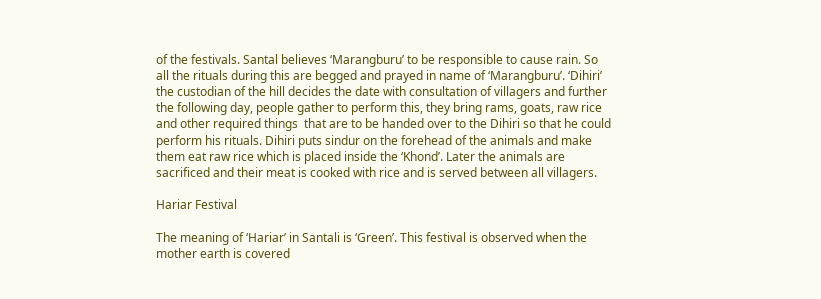of the festivals. Santal believes ‘Marangburu’ to be responsible to cause rain. So all the rituals during this are begged and prayed in name of ‘Marangburu’. ‘Dihiri’ the custodian of the hill decides the date with consultation of villagers and further the following day, people gather to perform this, they bring rams, goats, raw rice and other required things  that are to be handed over to the Dihiri so that he could perform his rituals. Dihiri puts sindur on the forehead of the animals and make them eat raw rice which is placed inside the ‘Khond’. Later the animals are sacrificed and their meat is cooked with rice and is served between all villagers.

Hariar Festival

The meaning of ‘Hariar’ in Santali is ‘Green’. This festival is observed when the mother earth is covered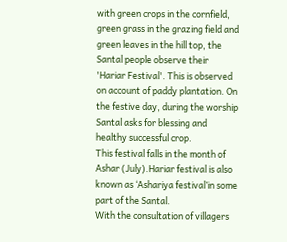with green crops in the cornfield, green grass in the grazing field and green leaves in the hill top, the Santal people observe their 'Hariar Festival'. This is observed on account of paddy plantation. On the festive day, during the worship Santal asks for blessing and healthy successful crop.
This festival falls in the month of Ashar (July).Hariar festival is also known as ‘Ashariya festival’in some part of the Santal.
With the consultation of villagers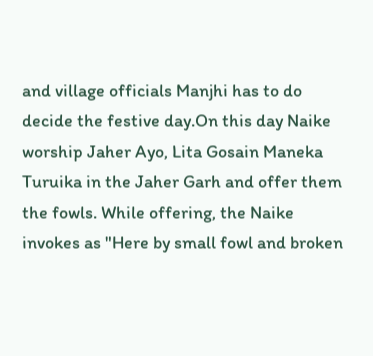and village officials Manjhi has to do decide the festive day.On this day Naike worship Jaher Ayo, Lita Gosain Maneka Turuika in the Jaher Garh and offer them the fowls. While offering, the Naike invokes as "Here by small fowl and broken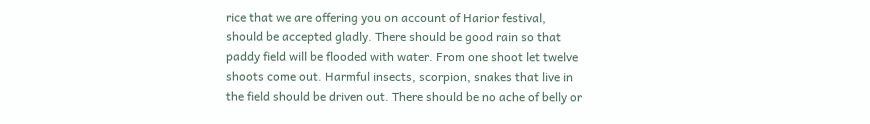rice that we are offering you on account of Harior festival, should be accepted gladly. There should be good rain so that paddy field will be flooded with water. From one shoot let twelve shoots come out. Harmful insects, scorpion, snakes that live in the field should be driven out. There should be no ache of belly or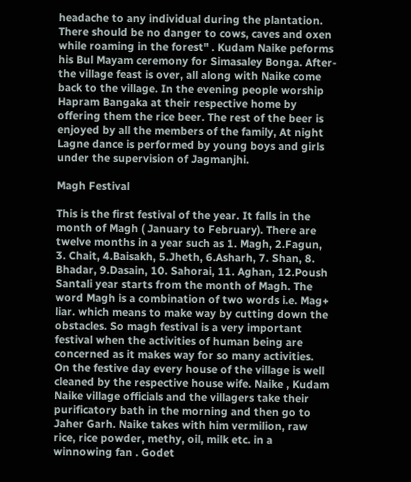headache to any individual during the plantation. There should be no danger to cows, caves and oxen while roaming in the forest" . Kudam Naike peforms his Bul Mayam ceremony for Simasaley Bonga. After-the village feast is over, all along with Naike come back to the village. In the evening people worship Hapram Bangaka at their respective home by offering them the rice beer. The rest of the beer is enjoyed by all the members of the family, At night Lagne dance is performed by young boys and girls under the supervision of Jagmanjhi.

Magh Festival

This is the first festival of the year. It falls in the month of Magh ( January to February). There are twelve months in a year such as 1. Magh, 2.Fagun, 3. Chait, 4.Baisakh, 5.Jheth, 6.Asharh, 7. Shan, 8. Bhadar, 9.Dasain, 10. Sahorai, 11. Aghan, 12.Poush
Santali year starts from the month of Magh. The word Magh is a combination of two words i.e. Mag+ liar. which means to make way by cutting down the obstacles. So magh festival is a very important festival when the activities of human being are concerned as it makes way for so many activities.
On the festive day every house of the village is well cleaned by the respective house wife. Naike , Kudam Naike village officials and the villagers take their purificatory bath in the morning and then go to Jaher Garh. Naike takes with him vermilion, raw rice, rice powder, methy, oil, milk etc. in a winnowing fan . Godet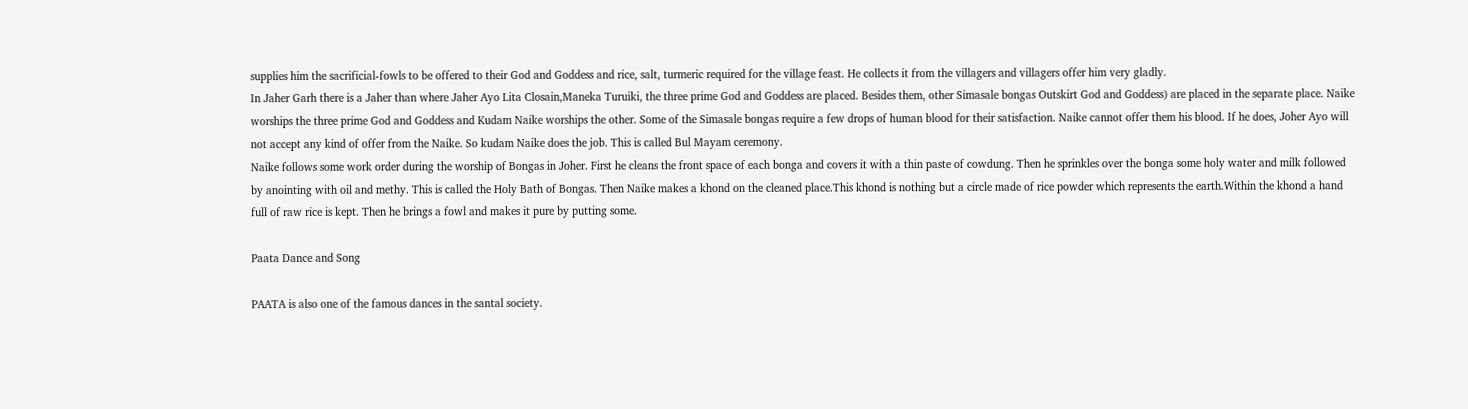supplies him the sacrificial-fowls to be offered to their God and Goddess and rice, salt, turmeric required for the village feast. He collects it from the villagers and villagers offer him very gladly.
In Jaher Garh there is a Jaher than where Jaher Ayo Lita Closain,Maneka Turuiki, the three prime God and Goddess are placed. Besides them, other Simasale bongas Outskirt God and Goddess) are placed in the separate place. Naike worships the three prime God and Goddess and Kudam Naike worships the other. Some of the Simasale bongas require a few drops of human blood for their satisfaction. Naike cannot offer them his blood. If he does, Joher Ayo will not accept any kind of offer from the Naike. So kudam Naike does the job. This is called Bul Mayam ceremony.
Naike follows some work order during the worship of Bongas in Joher. First he cleans the front space of each bonga and covers it with a thin paste of cowdung. Then he sprinkles over the bonga some holy water and milk followed by anointing with oil and methy. This is called the Holy Bath of Bongas. Then Naike makes a khond on the cleaned place.This khond is nothing but a circle made of rice powder which represents the earth.Within the khond a hand full of raw rice is kept. Then he brings a fowl and makes it pure by putting some.

Paata Dance and Song

PAATA is also one of the famous dances in the santal society.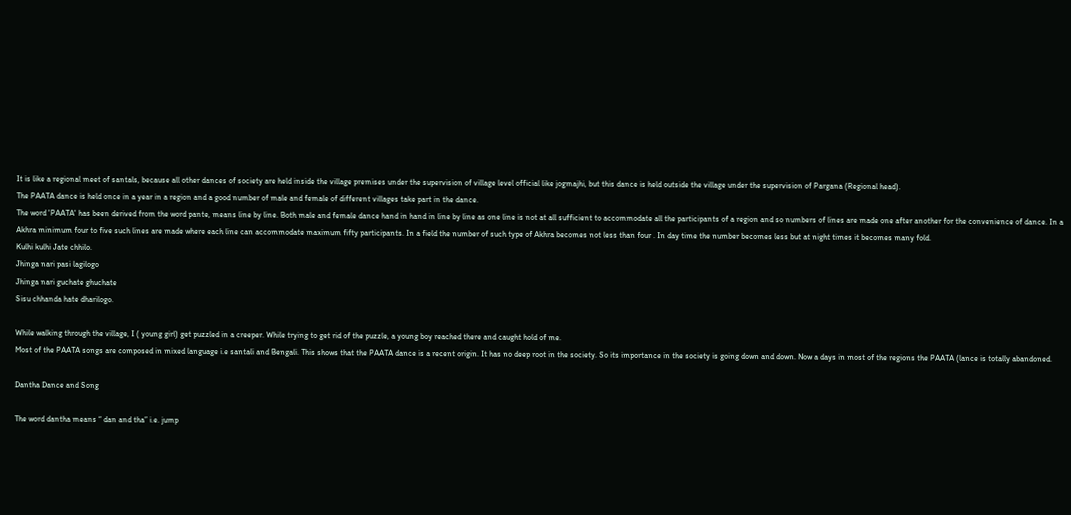It is like a regional meet of santals, because all other dances of society are held inside the village premises under the supervision of village level official like jogmajhi, but this dance is held outside the village under the supervision of Pargana (Regional head).
The PAATA dance is held once in a year in a region and a good number of male and female of different villages take part in the dance.
The word 'PAATA' has been derived from the word pante, means line by line. Both male and female dance hand in hand in line by line as one line is not at all sufficient to accommodate all the participants of a region and so numbers of lines are made one after another for the convenience of dance. In a Akhra minimum four to five such lines are made where each line can accommodate maximum fifty participants. In a field the number of such type of Akhra becomes not less than four . In day time the number becomes less but at night times it becomes many fold.
Kulhi kulhi Jate chhilo.
Jhinga nari pasi lagilogo
Jhinga nari guchate ghuchate
Sisu chhanda hate dharilogo.

While walking through the village, I ( young girl) get puzzled in a creeper. While trying to get rid of the puzzle, a young boy reached there and caught hold of me.
Most of the PAATA songs are composed in mixed language i.e santali and Bengali. This shows that the PAATA dance is a recent origin. It has no deep root in the society. So its importance in the society is going down and down. Now a days in most of the regions the PAATA (lance is totally abandoned.

Dantha Dance and Song

The word dantha means “ dan and tha” i.e. jump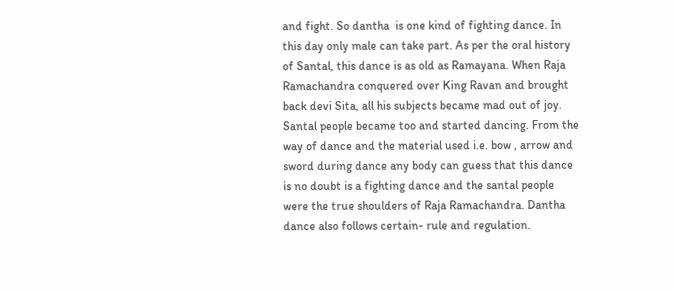and fight. So dantha  is one kind of fighting dance. In this day only male can take part. As per the oral history of Santal, this dance is as old as Ramayana. When Raja Ramachandra conquered over King Ravan and brought back devi Sita, all his subjects became mad out of joy. Santal people became too and started dancing. From the way of dance and the material used i.e. bow , arrow and sword during dance any body can guess that this dance is no doubt is a fighting dance and the santal people were the true shoulders of Raja Ramachandra. Dantha dance also follows certain- rule and regulation.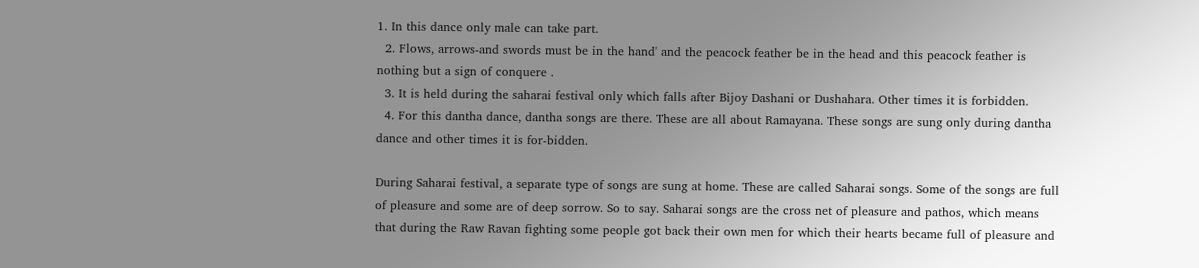1. In this dance only male can take part.
  2. Flows, arrows-and swords must be in the hand' and the peacock feather be in the head and this peacock feather is nothing but a sign of conquere .
  3. It is held during the saharai festival only which falls after Bijoy Dashani or Dushahara. Other times it is forbidden.
  4. For this dantha dance, dantha songs are there. These are all about Ramayana. These songs are sung only during dantha dance and other times it is for-bidden.

During Saharai festival, a separate type of songs are sung at home. These are called Saharai songs. Some of the songs are full of pleasure and some are of deep sorrow. So to say. Saharai songs are the cross net of pleasure and pathos, which means that during the Raw Ravan fighting some people got back their own men for which their hearts became full of pleasure and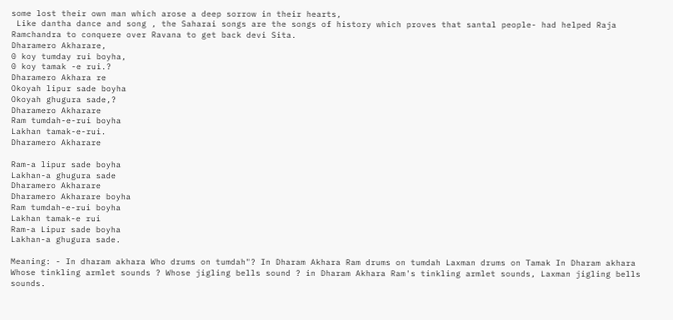some lost their own man which arose a deep sorrow in their hearts,
 Like dantha dance and song , the Saharai songs are the songs of history which proves that santal people- had helped Raja Ramchandra to conquere over Ravana to get back devi Sita.
Dharamero Akharare,
0 koy tumday rui boyha,
0 koy tamak -e rui.?
Dharamero Akhara re
Okoyah lipur sade boyha
Okoyah ghugura sade,?
Dharamero Akharare
Ram tumdah-e-rui boyha
Lakhan tamak-e-rui.
Dharamero Akharare

Ram-a lipur sade boyha
Lakhan-a ghugura sade
Dharamero Akharare
Dharamero Akharare boyha
Ram tumdah-e-rui boyha
Lakhan tamak-e rui
Ram-a Lipur sade boyha
Lakhan-a ghugura sade.

Meaning: - In dharam akhara Who drums on tumdah"? In Dharam Akhara Ram drums on tumdah Laxman drums on Tamak In Dharam akhara Whose tinkling armlet sounds ? Whose jigling bells sound ? in Dharam Akhara Ram's tinkling armlet sounds, Laxman jigling bells sounds.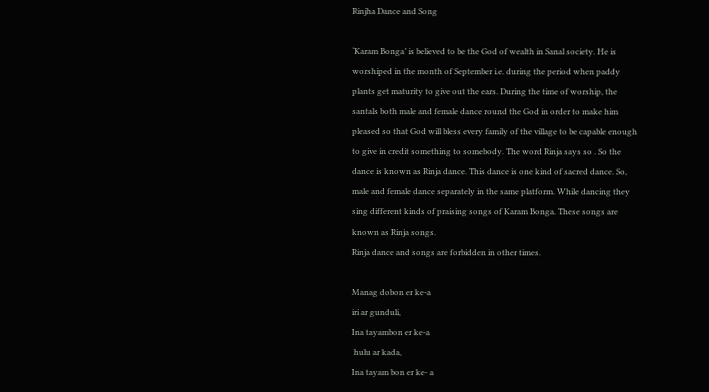Rinjha Dance and Song

‘Karam Bonga’ is believed to be the God of wealth in Sanal society. He is worshiped in the month of September i.e. during the period when paddy plants get maturity to give out the ears. During the time of worship, the santals both male and female dance round the God in order to make him pleased so that God will bless every family of the village to be capable enough to give in credit something to somebody. The word Rinja says so . So the dance is known as Rinja dance. This dance is one kind of sacred dance. So,  male and female dance separately in the same platform. While dancing they sing different kinds of praising songs of Karam Bonga. These songs are known as Rinja songs.
Rinja dance and songs are forbidden in other times.

Manag dobon er ke-a
iri ar gunduli,
Ina tayambon er ke-a
 hulu ar kada,
Ina tayam bon er ke- a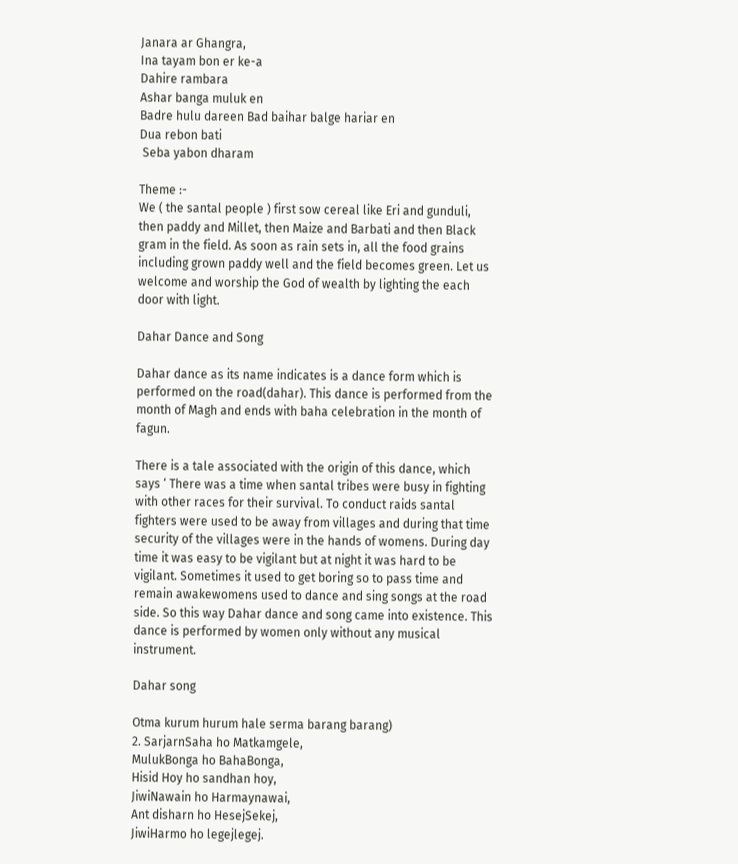Janara ar Ghangra,
Ina tayam bon er ke-a
Dahire rambara
Ashar banga muluk en
Badre hulu dareen Bad baihar balge hariar en
Dua rebon bati
 Seba yabon dharam

Theme :-
We ( the santal people ) first sow cereal like Eri and gunduli, then paddy and Millet, then Maize and Barbati and then Black gram in the field. As soon as rain sets in, all the food grains including grown paddy well and the field becomes green. Let us welcome and worship the God of wealth by lighting the each door with light.

Dahar Dance and Song

Dahar dance as its name indicates is a dance form which is performed on the road(dahar). This dance is performed from the month of Magh and ends with baha celebration in the month of fagun.

There is a tale associated with the origin of this dance, which says ‘ There was a time when santal tribes were busy in fighting with other races for their survival. To conduct raids santal fighters were used to be away from villages and during that time security of the villages were in the hands of womens. During day time it was easy to be vigilant but at night it was hard to be vigilant. Sometimes it used to get boring so to pass time and remain awakewomens used to dance and sing songs at the road side. So this way Dahar dance and song came into existence. This dance is performed by women only without any musical instrument.

Dahar song

Otma kurum hurum hale serma barang barang)
2. SarjarnSaha ho Matkamgele,
MulukBonga ho BahaBonga,
Hisid Hoy ho sandhan hoy,
JiwiNawain ho Harmaynawai,
Ant disharn ho HesejSekej,
JiwiHarmo ho legejlegej.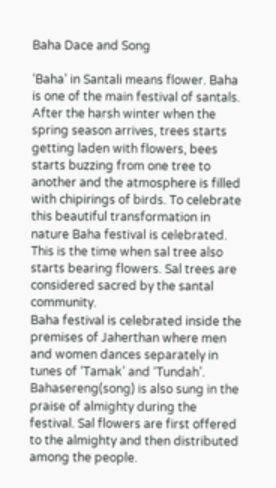Baha Dace and Song

‘Baha’ in Santali means flower. Baha is one of the main festival of santals. After the harsh winter when the spring season arrives, trees starts getting laden with flowers, bees starts buzzing from one tree to another and the atmosphere is filled with chipirings of birds. To celebrate this beautiful transformation in nature Baha festival is celebrated. This is the time when sal tree also starts bearing flowers. Sal trees are considered sacred by the santal community.
Baha festival is celebrated inside the premises of Jaherthan where men and women dances separately in tunes of ‘Tamak’ and ‘Tundah’. Bahasereng(song) is also sung in the praise of almighty during the festival. Sal flowers are first offered to the almighty and then distributed among the people.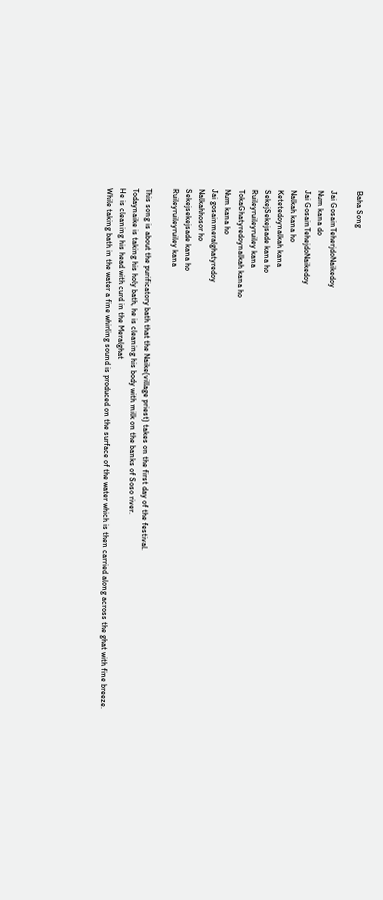Baha Song

Jai GosainTeherjdoNaikedoy
Num kana do
Jai GosainTehejdoNaikedoy
Nalkah kana ho
Ketetedoynalkah kana
SekejSekejsade kana ho
Ruileyruileyruiley kana
TokaGhatyredoynalkah kana ho
Num kana ho
Jai gosainmeralghatyredoy
Nalkahhosor ho
Sekejsekejsade kana ho
Ruileyruileyruiley kana

This song is about the purificatory bath that the Naike(village priest) takes on the first day of the festival.
Todaynaike is taking his holy bath, he is cleaning his body with milk on the banks of Soso river.
He is cleaning his head with curd in the Meralghat
While taking bath in the water a fine whirling sound is produced on the surface of the water which is then carried along across the ghat with fine breeze.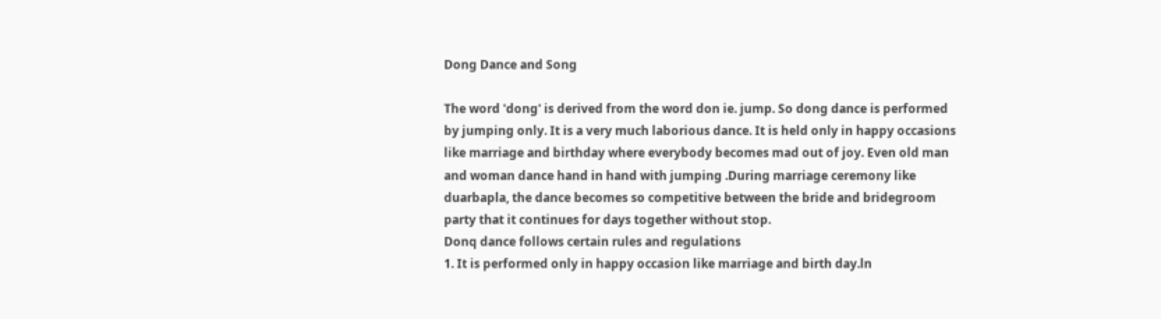Dong Dance and Song

The word 'dong' is derived from the word don ie. jump. So dong dance is performed by jumping only. It is a very much laborious dance. It is held only in happy occasions like marriage and birthday where everybody becomes mad out of joy. Even old man and woman dance hand in hand with jumping .During marriage ceremony like duarbapla, the dance becomes so competitive between the bride and bridegroom party that it continues for days together without stop.
Donq dance follows certain rules and regulations
1. It is performed only in happy occasion like marriage and birth day.ln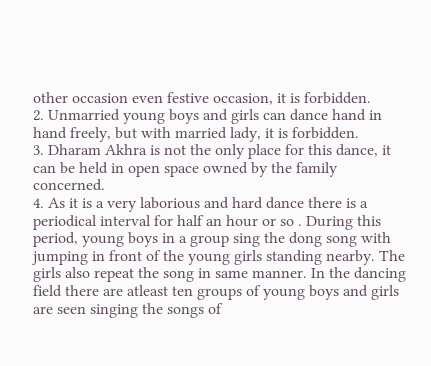other occasion even festive occasion, it is forbidden.
2. Unmarried young boys and girls can dance hand in hand freely, but with married lady, it is forbidden.
3. Dharam Akhra is not the only place for this dance, it can be held in open space owned by the family concerned.
4. As it is a very laborious and hard dance there is a periodical interval for half an hour or so . During this period, young boys in a group sing the dong song with jumping in front of the young girls standing nearby. The girls also repeat the song in same manner. In the dancing field there are atleast ten groups of young boys and girls are seen singing the songs of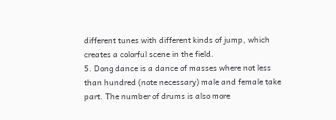different tunes with different kinds of jump, which creates a colorful scene in the field.
5. Dong dance is a dance of masses where not less than hundred (note necessary) male and female take part. The number of drums is also more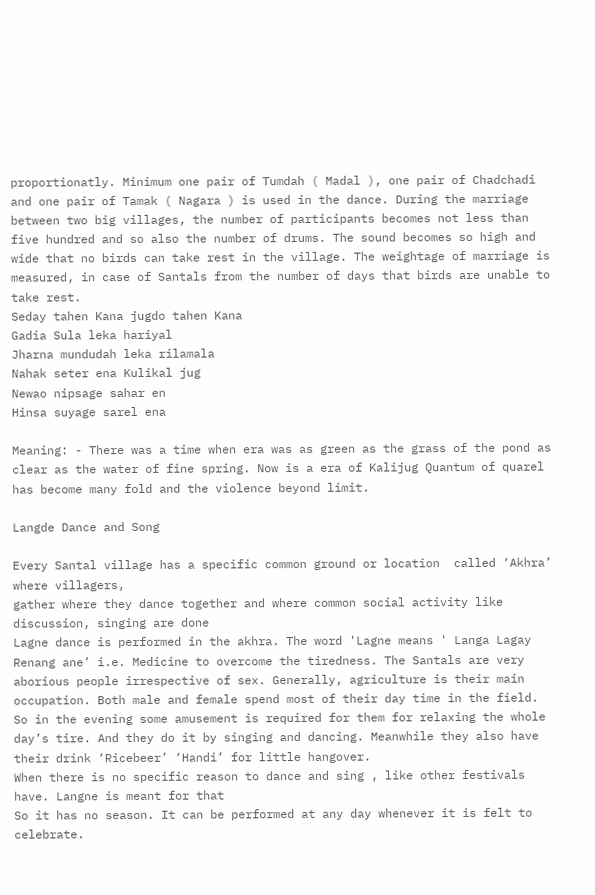proportionatly. Minimum one pair of Tumdah ( Madal ), one pair of Chadchadi and one pair of Tamak ( Nagara ) is used in the dance. During the marriage between two big villages, the number of participants becomes not less than five hundred and so also the number of drums. The sound becomes so high and wide that no birds can take rest in the village. The weightage of marriage is measured, in case of Santals from the number of days that birds are unable to take rest.
Seday tahen Kana jugdo tahen Kana
Gadia Sula leka hariyal
Jharna mundudah leka rilamala
Nahak seter ena Kulikal jug
Newao nipsage sahar en
Hinsa suyage sarel ena

Meaning: - There was a time when era was as green as the grass of the pond as clear as the water of fine spring. Now is a era of Kalijug Quantum of quarel has become many fold and the violence beyond limit.

Langde Dance and Song

Every Santal village has a specific common ground or location  called ‘Akhra’ where villagers,
gather where they dance together and where common social activity like discussion, singing are done
Lagne dance is performed in the akhra. The word 'Lagne means ' Langa Lagay Renang ane’ i.e. Medicine to overcome the tiredness. The Santals are very aborious people irrespective of sex. Generally, agriculture is their main occupation. Both male and female spend most of their day time in the field. So in the evening some amusement is required for them for relaxing the whole day’s tire. And they do it by singing and dancing. Meanwhile they also have their drink ‘Ricebeer’ ‘Handi’ for little hangover.
When there is no specific reason to dance and sing , like other festivals have. Langne is meant for that
So it has no season. It can be performed at any day whenever it is felt to celebrate.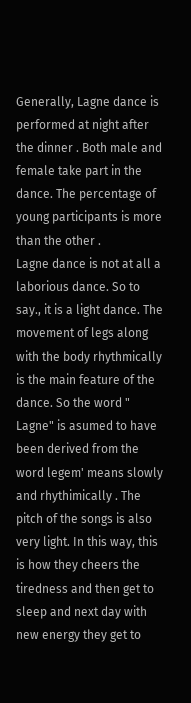Generally, Lagne dance is performed at night after the dinner . Both male and female take part in the dance. The percentage of young participants is more than the other .
Lagne dance is not at all a laborious dance. So to say., it is a light dance. The movement of legs along with the body rhythmically is the main feature of the dance. So the word " Lagne" is asumed to have been derived from the word legem' means slowly and rhythimically . The pitch of the songs is also very light. In this way, this is how they cheers the tiredness and then get to sleep and next day with new energy they get to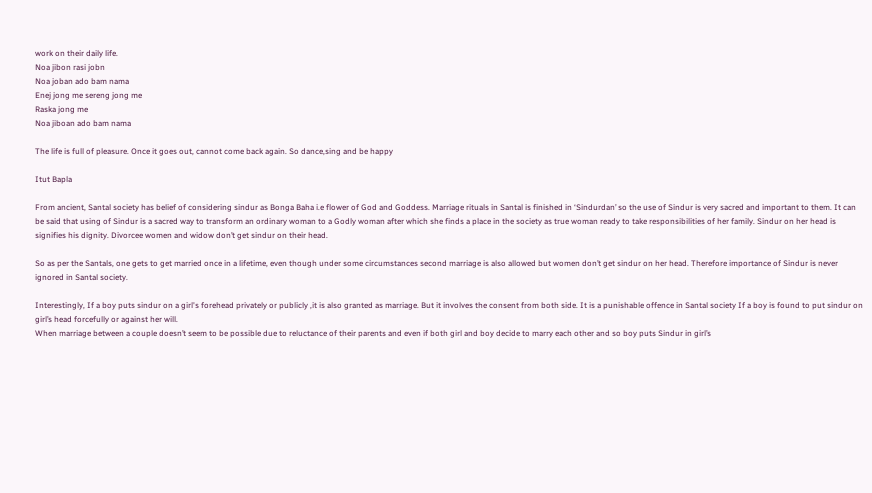work on their daily life.
Noa jibon rasi jobn
Noa joban ado bam nama
Enej jong me sereng jong me
Raska jong me
Noa jiboan ado bam nama

The life is full of pleasure. Once it goes out, cannot come back again. So dance,sing and be happy

Itut Bapla

From ancient, Santal society has belief of considering sindur as Bonga Baha i.e flower of God and Goddess. Marriage rituals in Santal is finished in ‘Sindurdan’ so the use of Sindur is very sacred and important to them. It can be said that using of Sindur is a sacred way to transform an ordinary woman to a Godly woman after which she finds a place in the society as true woman ready to take responsibilities of her family. Sindur on her head is signifies his dignity. Divorcee women and widow don’t get sindur on their head.

So as per the Santals, one gets to get married once in a lifetime, even though under some circumstances second marriage is also allowed but women don’t get sindur on her head. Therefore importance of Sindur is never ignored in Santal society.

Interestingly, If a boy puts sindur on a girl's forehead privately or publicly ,it is also granted as marriage. But it involves the consent from both side. It is a punishable offence in Santal society If a boy is found to put sindur on girl’s head forcefully or against her will.
When marriage between a couple doesn’t seem to be possible due to reluctance of their parents and even if both girl and boy decide to marry each other and so boy puts Sindur in girl’s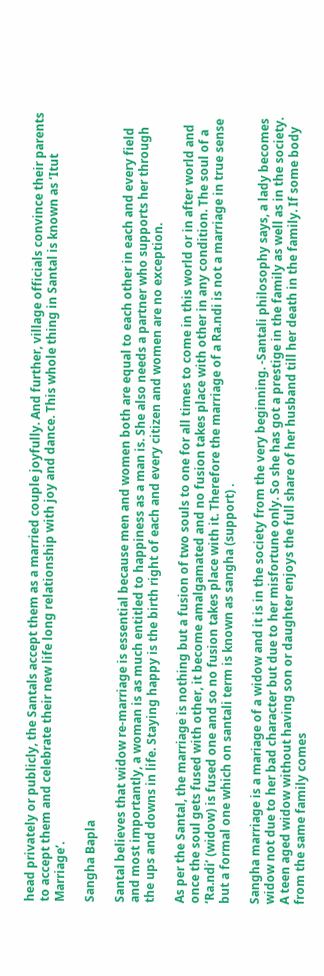head privately or publicly, the Santals accept them as a married couple joyfully. And further, village officials convince their parents to accept them and celebrate their new life long relationship with joy and dance. This whole thing in Santal is known as ‘Itut Marriage’.

Sangha Bapla

Santal believes that widow re-marriage is essential because men and women both are equal to each other in each and every field and most importantly, a woman is as much entitled to happiness as a man is. She also needs a partner who supports her through the ups and downs in life. Staying happy is the birth right of each and every citizen and women are no exception.

As per the Santal, the marriage is nothing but a fusion of two souls to one for all times to come in this world or in after world and once the soul gets fused with other, it become amalgamated and no fusion takes place with other in any condition. The soul of a ‘Ra.ndi’ (widow) is fused one and so no fusion takes place with it. Therefore the marriage of a Ra.ndi is not a marriage in true sense but a formal one which on santali term is known as sangha (support) .

Sangha marriage is a mariage of a widow and it is in the society from the very beginning. -Santali philosophy says, a lady becomes widow not due to her bad character but due to her misfortune only. So she has got a prestige in the family as well as in the society. A teen aged widow without having son or daughter enjoys the full share of her husband till her death in the family. If some body from the same family comes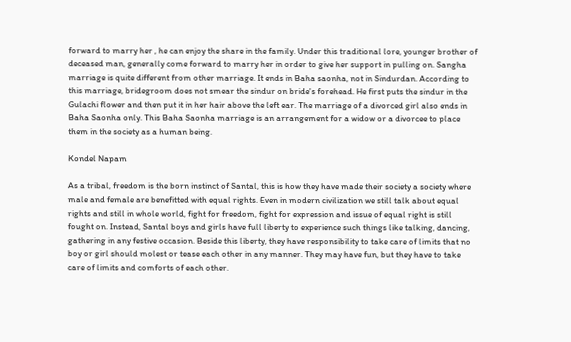forward to marry her , he can enjoy the share in the family. Under this traditional lore, younger brother of deceased man, generally come forward to marry her in order to give her support in pulling on. Sangha marriage is quite different from other marriage. It ends in Baha saonha, not in Sindurdan. According to this marriage, bridegroom does not smear the sindur on bride's forehead. He first puts the sindur in the Gulachi flower and then put it in her hair above the left ear. The marriage of a divorced girl also ends in Baha Saonha only. This Baha Saonha marriage is an arrangement for a widow or a divorcee to place them in the society as a human being.

Kondel Napam

As a tribal, freedom is the born instinct of Santal, this is how they have made their society a society where male and female are benefitted with equal rights. Even in modern civilization we still talk about equal rights and still in whole world, fight for freedom, fight for expression and issue of equal right is still fought on. Instead, Santal boys and girls have full liberty to experience such things like talking, dancing, gathering in any festive occasion. Beside this liberty, they have responsibility to take care of limits that no boy or girl should molest or tease each other in any manner. They may have fun, but they have to take care of limits and comforts of each other.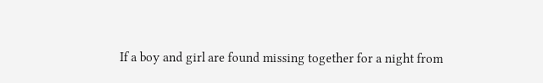If a boy and girl are found missing together for a night from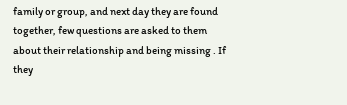family or group, and next day they are found together, few questions are asked to them about their relationship and being missing . If they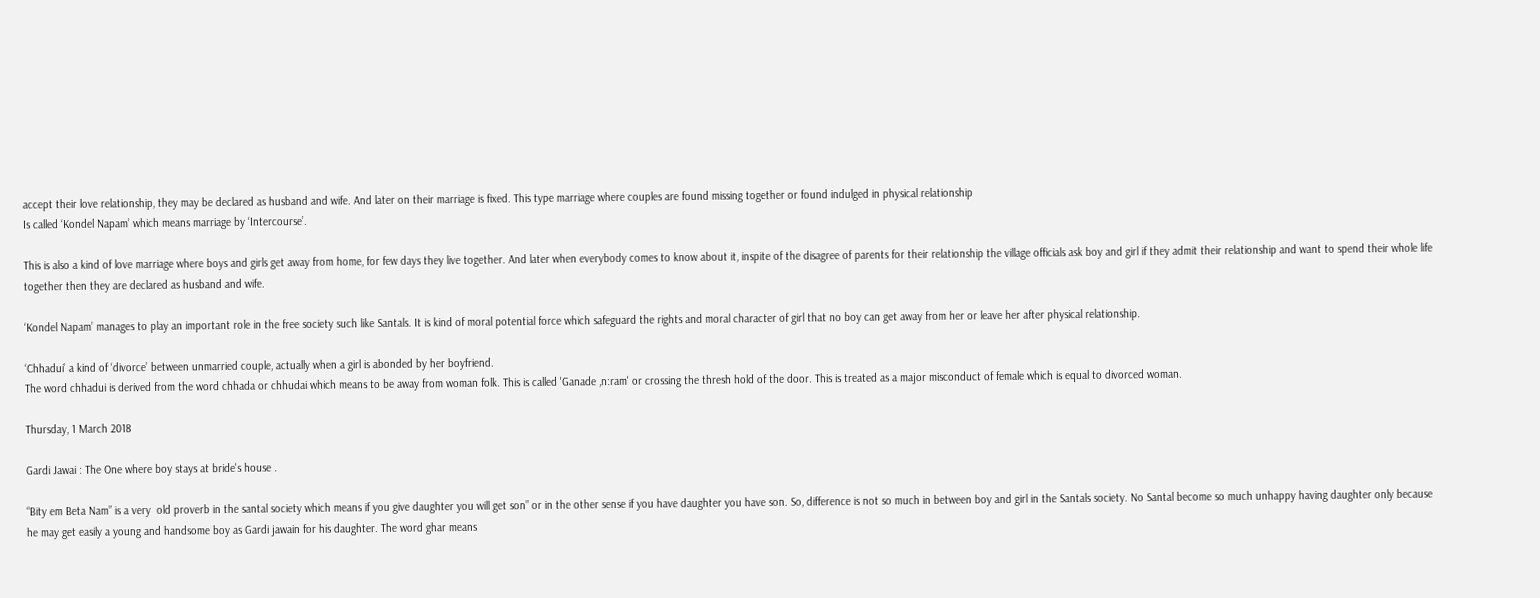accept their love relationship, they may be declared as husband and wife. And later on their marriage is fixed. This type marriage where couples are found missing together or found indulged in physical relationship
Is called ‘Kondel Napam’ which means marriage by ‘Intercourse’.

This is also a kind of love marriage where boys and girls get away from home, for few days they live together. And later when everybody comes to know about it, inspite of the disagree of parents for their relationship the village officials ask boy and girl if they admit their relationship and want to spend their whole life together then they are declared as husband and wife.

‘Kondel Napam’ manages to play an important role in the free society such like Santals. It is kind of moral potential force which safeguard the rights and moral character of girl that no boy can get away from her or leave her after physical relationship.

‘Chhadui’ a kind of ‘divorce’ between unmarried couple, actually when a girl is abonded by her boyfriend.
The word chhadui is derived from the word chhada or chhudai which means to be away from woman folk. This is called 'Ganade ,n:ram' or crossing the thresh hold of the door. This is treated as a major misconduct of female which is equal to divorced woman.

Thursday, 1 March 2018

Gardi Jawai : The One where boy stays at bride's house .

“Bity em Beta Nam” is a very  old proverb in the santal society which means if you give daughter you will get son” or in the other sense if you have daughter you have son. So, difference is not so much in between boy and girl in the Santals society. No Santal become so much unhappy having daughter only because he may get easily a young and handsome boy as Gardi jawain for his daughter. The word ghar means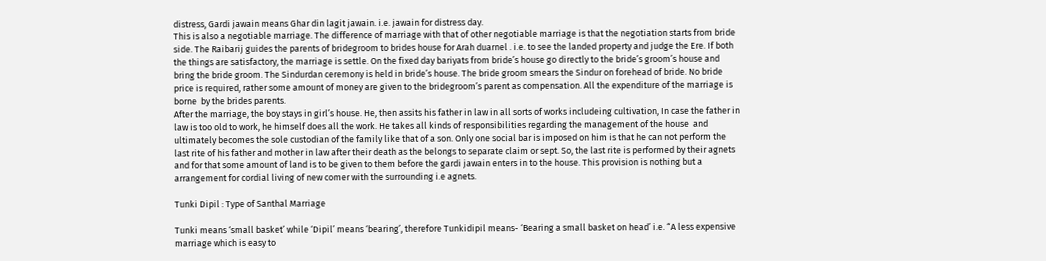distress, Gardi jawain means Ghar din lagit jawain. i.e. jawain for distress day.
This is also a negotiable marriage. The difference of marriage with that of other negotiable marriage is that the negotiation starts from bride side. The Raibarij guides the parents of bridegroom to brides house for Arah duarnel . i.e. to see the landed property and judge the Ere. If both the things are satisfactory, the marriage is settle. On the fixed day bariyats from bride’s house go directly to the bride’s groom’s house and bring the bride groom. The Sindurdan ceremony is held in bride’s house. The bride groom smears the Sindur on forehead of bride. No bride price is required, rather some amount of money are given to the bridegroom’s parent as compensation. All the expenditure of the marriage is borne  by the brides parents.
After the marriage, the boy stays in girl’s house. He, then assits his father in law in all sorts of works includeing cultivation, In case the father in law is too old to work, he himself does all the work. He takes all kinds of responsibilities regarding the management of the house  and ultimately becomes the sole custodian of the family like that of a son. Only one social bar is imposed on him is that he can not perform the last rite of his father and mother in law after their death as the belongs to separate claim or sept. So, the last rite is performed by their agnets and for that some amount of land is to be given to them before the gardi jawain enters in to the house. This provision is nothing but a arrangement for cordial living of new comer with the surrounding i.e agnets.

Tunki Dipil : Type of Santhal Marriage

Tunki means ‘small basket’ while ‘Dipil’ means ‘bearing’, therefore Tunkidipil means- ‘Bearing a small basket on head’ i.e. “A less expensive marriage which is easy to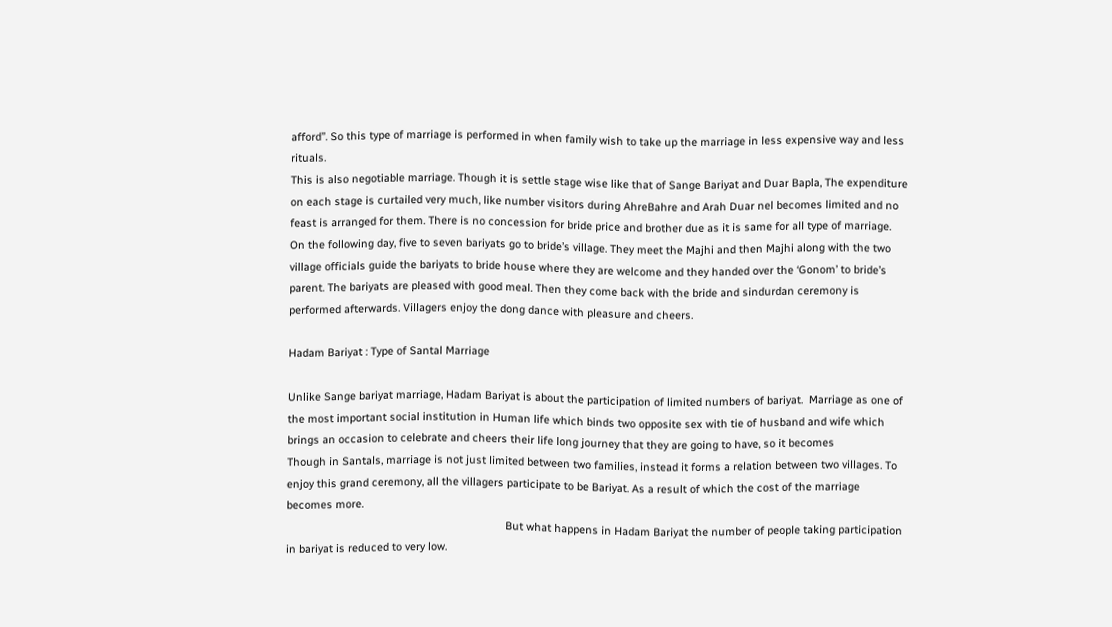afford”. So this type of marriage is performed in when family wish to take up the marriage in less expensive way and less rituals.
This is also negotiable marriage. Though it is settle stage wise like that of Sange Bariyat and Duar Bapla, The expenditure on each stage is curtailed very much, like number visitors during AhreBahre and Arah Duar nel becomes limited and no feast is arranged for them. There is no concession for bride price and brother due as it is same for all type of marriage. On the following day, five to seven bariyats go to bride’s village. They meet the Majhi and then Majhi along with the two village officials guide the bariyats to bride house where they are welcome and they handed over the ‘Gonom’ to bride’s parent. The bariyats are pleased with good meal. Then they come back with the bride and sindurdan ceremony is performed afterwards. Villagers enjoy the dong dance with pleasure and cheers.

Hadam Bariyat : Type of Santal Marriage

Unlike Sange bariyat marriage, Hadam Bariyat is about the participation of limited numbers of bariyat.  Marriage as one of the most important social institution in Human life which binds two opposite sex with tie of husband and wife which brings an occasion to celebrate and cheers their life long journey that they are going to have, so it becomes
Though in Santals, marriage is not just limited between two families, instead it forms a relation between two villages. To enjoy this grand ceremony, all the villagers participate to be Bariyat. As a result of which the cost of the marriage becomes more.
                                                                         But what happens in Hadam Bariyat the number of people taking participation in bariyat is reduced to very low.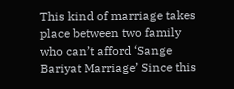This kind of marriage takes place between two family who can’t afford ‘Sange  Bariyat Marriage’ Since this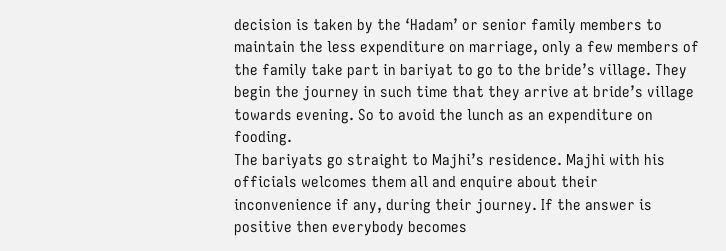decision is taken by the ‘Hadam’ or senior family members to maintain the less expenditure on marriage, only a few members of the family take part in bariyat to go to the bride’s village. They begin the journey in such time that they arrive at bride’s village towards evening. So to avoid the lunch as an expenditure on fooding.
The bariyats go straight to Majhi’s residence. Majhi with his officials welcomes them all and enquire about their inconvenience if any, during their journey. If the answer is positive then everybody becomes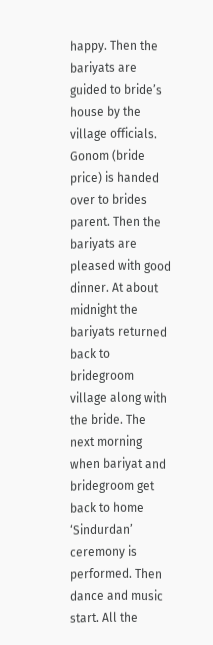happy. Then the bariyats are guided to bride’s house by the village officials. Gonom (bride price) is handed over to brides parent. Then the bariyats are pleased with good dinner. At about midnight the bariyats returned back to bridegroom village along with the bride. The next morning when bariyat and bridegroom get back to home ‘Sindurdan’ ceremony is performed. Then dance and music start. All the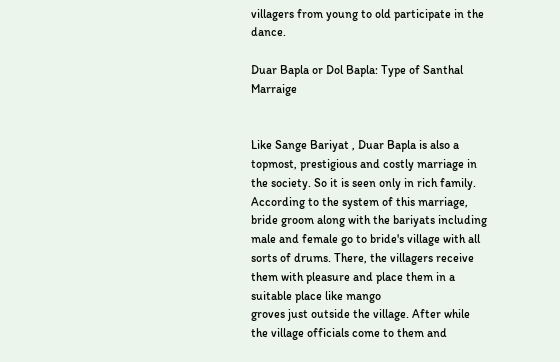villagers from young to old participate in the dance.

Duar Bapla or Dol Bapla: Type of Santhal Marraige


Like Sange Bariyat , Duar Bapla is also a topmost, prestigious and costly marriage in the society. So it is seen only in rich family. According to the system of this marriage, bride groom along with the bariyats including male and female go to bride's village with all sorts of drums. There, the villagers receive them with pleasure and place them in a suitable place like mango
groves just outside the village. After while the village officials come to them and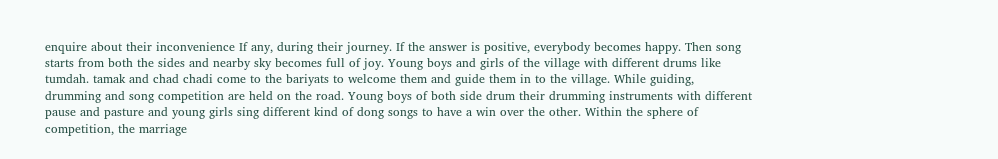enquire about their inconvenience If any, during their journey. If the answer is positive, everybody becomes happy. Then song starts from both the sides and nearby sky becomes full of joy. Young boys and girls of the village with different drums like tumdah. tamak and chad chadi come to the bariyats to welcome them and guide them in to the village. While guiding, drumming and song competition are held on the road. Young boys of both side drum their drumming instruments with different pause and pasture and young girls sing different kind of dong songs to have a win over the other. Within the sphere of competition, the marriage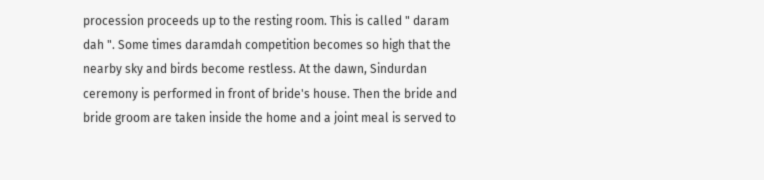procession proceeds up to the resting room. This is called " daram dah ". Some times daramdah competition becomes so high that the nearby sky and birds become restless. At the dawn, Sindurdan ceremony is performed in front of bride's house. Then the bride and bride groom are taken inside the home and a joint meal is served to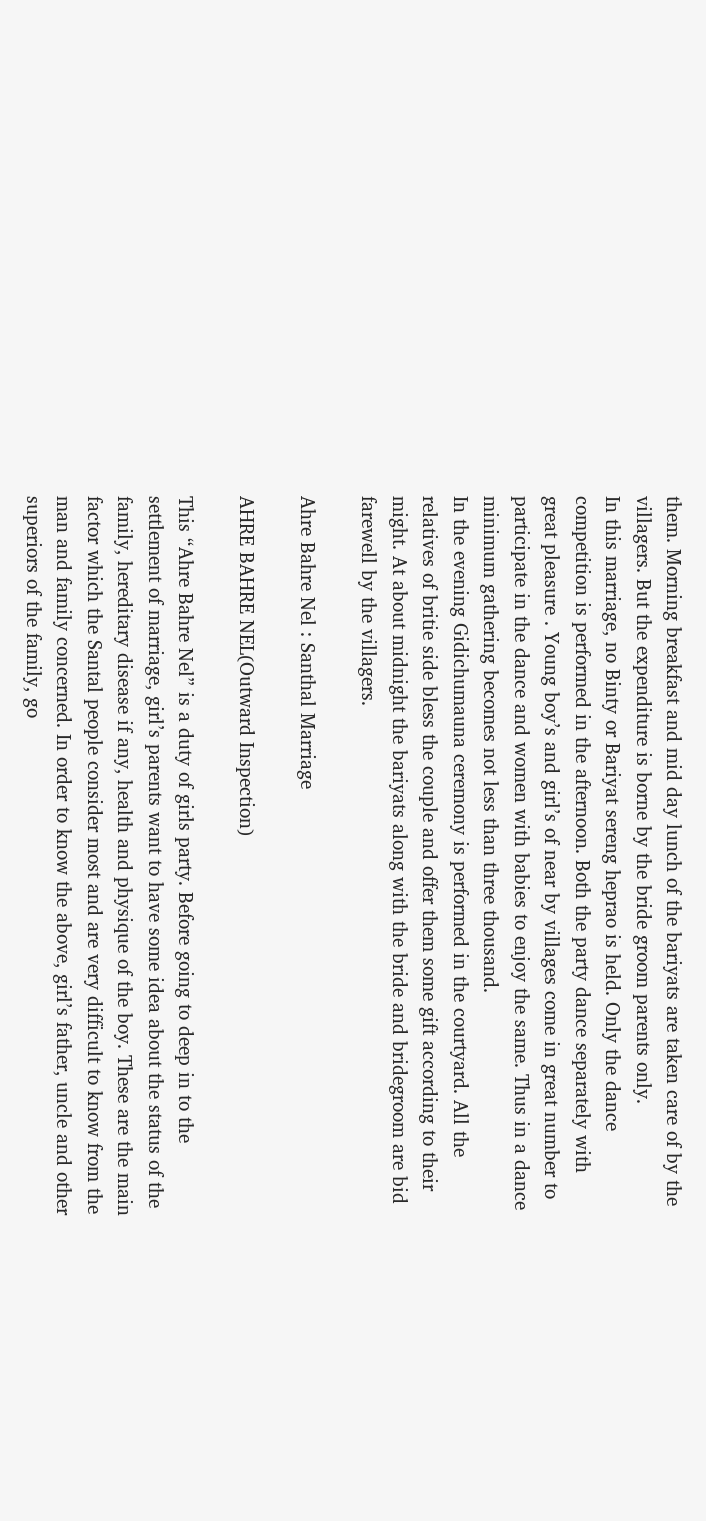them. Morning breakfast and mid day lunch of the bariyats are taken care of by the villagers. But the expenditure is borne by the bride groom parents only.
In this marriage, no Binty or Bariyat sereng heprao is held. Only the dance competition is performed in the afternoon. Both the party dance separately with great pleasure . Young boy’s and girl’s of near by villages come in great number to participate in the dance and women with babies to enjoy the same. Thus in a dance minimum gathering becomes not less than three thousand.
In the evening Gidichumauna ceremony is performed in the courtyard. All the relatives of britie side bless the couple and offer them some gift according to their might. At about midnight the bariyats along with the bride and bridegroom are bid farewell by the villagers.

Ahre Bahre Nel : Santhal Marriage

AHRE BAHRE NEL(Outward Inspection)

This “Ahre Bahre Nel” is a duty of girls party. Before going to deep in to the settlement of marriage, girl’s parents want to have some idea about the status of the family, hereditary disease if any, health and physique of the boy. These are the main factor which the Santal people consider most and are very difficult to know from the man and family concerned. In order to know the above, girl’s father, uncle and other superiors of the family, go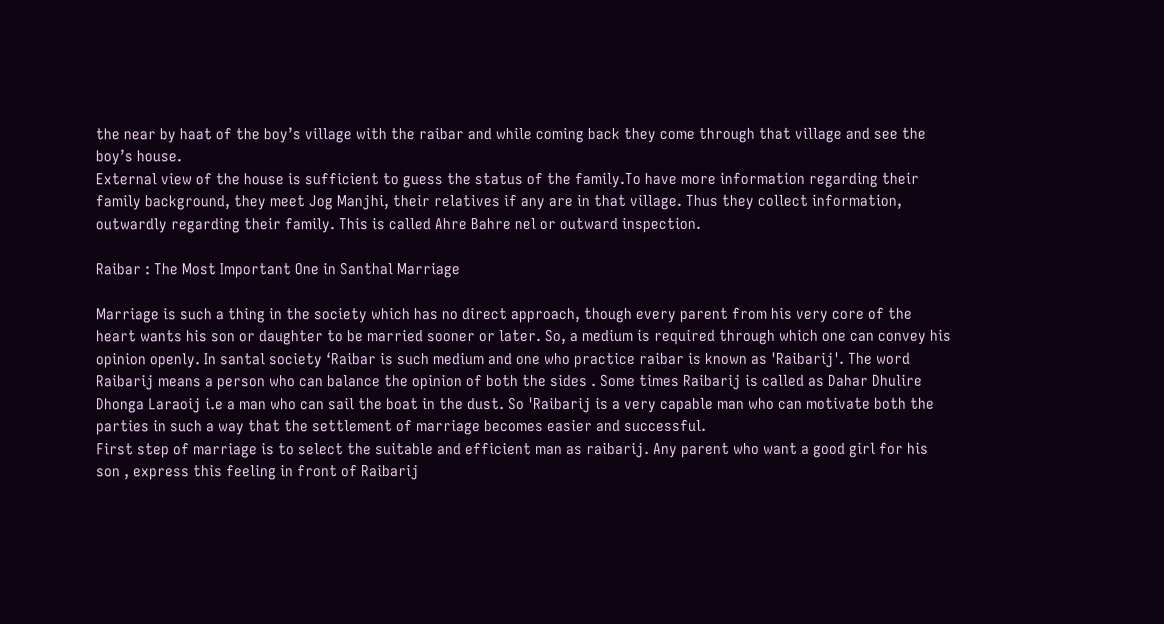the near by haat of the boy’s village with the raibar and while coming back they come through that village and see the boy’s house.
External view of the house is sufficient to guess the status of the family.To have more information regarding their family background, they meet Jog Manjhi, their relatives if any are in that village. Thus they collect information, outwardly regarding their family. This is called Ahre Bahre nel or outward inspection.

Raibar : The Most Important One in Santhal Marriage

Marriage is such a thing in the society which has no direct approach, though every parent from his very core of the heart wants his son or daughter to be married sooner or later. So, a medium is required through which one can convey his opinion openly. In santal society ‘Raibar is such medium and one who practice raibar is known as 'Raibarij'. The word Raibarij means a person who can balance the opinion of both the sides . Some times Raibarij is called as Dahar Dhulire Dhonga Laraoij i.e a man who can sail the boat in the dust. So 'Raibarij is a very capable man who can motivate both the parties in such a way that the settlement of marriage becomes easier and successful.
First step of marriage is to select the suitable and efficient man as raibarij. Any parent who want a good girl for his son , express this feeling in front of Raibarij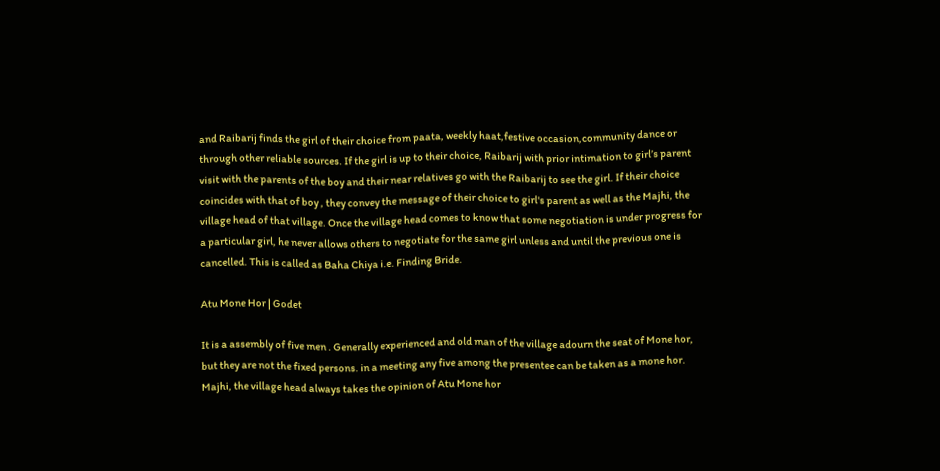and Raibarij finds the girl of their choice from paata, weekly haat,festive occasion,community dance or through other reliable sources. If the girl is up to their choice, Raibarij with prior intimation to girl’s parent visit with the parents of the boy and their near relatives go with the Raibarij to see the girl. If their choice coincides with that of boy , they convey the message of their choice to girl's parent as well as the Majhi, the village head of that village. Once the village head comes to know that some negotiation is under progress for a particular girl, he never allows others to negotiate for the same girl unless and until the previous one is cancelled. This is called as Baha Chiya i.e. Finding Bride.

Atu Mone Hor | Godet

It is a assembly of five men . Generally experienced and old man of the village adourn the seat of Mone hor, but they are not the fixed persons. in a meeting any five among the presentee can be taken as a mone hor. Majhi, the village head always takes the opinion of Atu Mone hor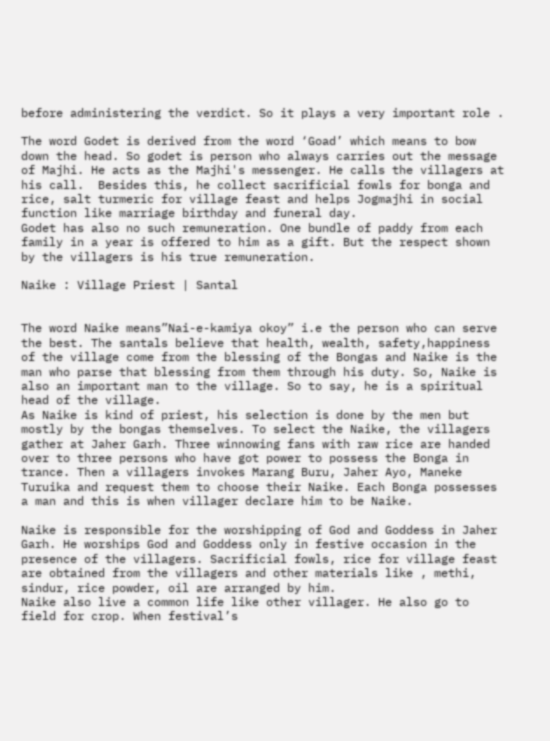before administering the verdict. So it plays a very important role .

The word Godet is derived from the word ‘Goad’ which means to bow down the head. So godet is person who always carries out the message of Majhi. He acts as the Majhi's messenger. He calls the villagers at his call.  Besides this, he collect sacrificial fowls for bonga and rice, salt turmeric for village feast and helps Jogmajhi in social function like marriage birthday and funeral day.
Godet has also no such remuneration. One bundle of paddy from each family in a year is offered to him as a gift. But the respect shown by the villagers is his true remuneration.

Naike : Village Priest | Santal


The word Naike means”Nai-e-kamiya okoy” i.e the person who can serve the best. The santals believe that health, wealth, safety,happiness of the village come from the blessing of the Bongas and Naike is the man who parse that blessing from them through his duty. So, Naike is also an important man to the village. So to say, he is a spiritual head of the village.
As Naike is kind of priest, his selection is done by the men but mostly by the bongas themselves. To select the Naike, the villagers gather at Jaher Garh. Three winnowing fans with raw rice are handed over to three persons who have got power to possess the Bonga in trance. Then a villagers invokes Marang Buru, Jaher Ayo, Maneke Turuika and request them to choose their Naike. Each Bonga possesses a man and this is when villager declare him to be Naike.

Naike is responsible for the worshipping of God and Goddess in Jaher Garh. He worships God and Goddess only in festive occasion in the presence of the villagers. Sacrificial fowls, rice for village feast are obtained from the villagers and other materials like , methi, sindur, rice powder, oil are arranged by him.
Naike also live a common life like other villager. He also go to field for crop. When festival’s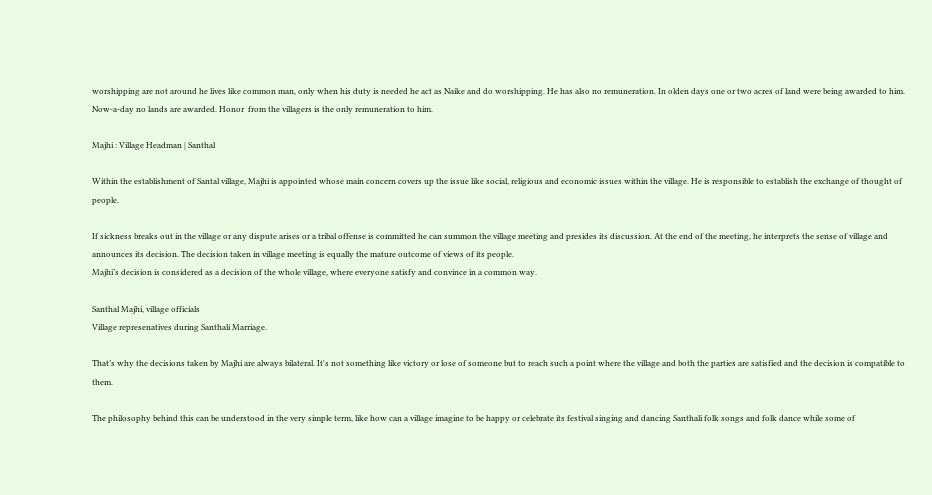worshipping are not around he lives like common man, only when his duty is needed he act as Naike and do worshipping. He has also no remuneration. In olden days one or two acres of land were being awarded to him. Now-a-day no lands are awarded. Honor  from the villagers is the only remuneration to him.

Majhi : Village Headman | Santhal

Within the establishment of Santal village, Majhi is appointed whose main concern covers up the issue like social, religious and economic issues within the village. He is responsible to establish the exchange of thought of people.

If sickness breaks out in the village or any dispute arises or a tribal offense is committed he can summon the village meeting and presides its discussion. At the end of the meeting, he interprets the sense of village and announces its decision. The decision taken in village meeting is equally the mature outcome of views of its people.
Majhi’s decision is considered as a decision of the whole village, where everyone satisfy and convince in a common way.

Santhal Majhi, village officials
Village represenatives during Santhali Marriage.

That’s why the decisions taken by Majhi are always bilateral. It's not something like victory or lose of someone but to reach such a point where the village and both the parties are satisfied and the decision is compatible to them.

The philosophy behind this can be understood in the very simple term, like how can a village imagine to be happy or celebrate its festival singing and dancing Santhali folk songs and folk dance while some of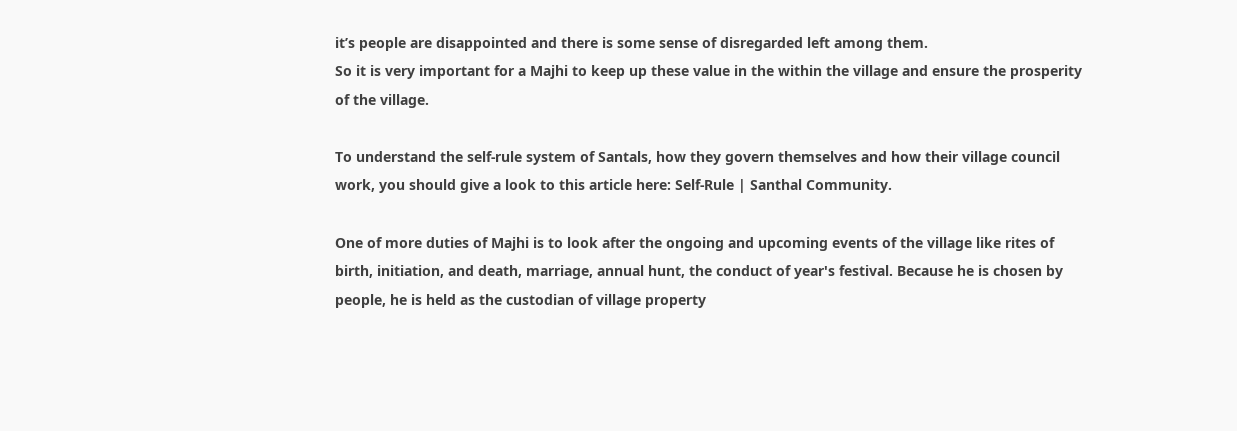it’s people are disappointed and there is some sense of disregarded left among them.
So it is very important for a Majhi to keep up these value in the within the village and ensure the prosperity of the village.

To understand the self-rule system of Santals, how they govern themselves and how their village council work, you should give a look to this article here: Self-Rule | Santhal Community.

One of more duties of Majhi is to look after the ongoing and upcoming events of the village like rites of birth, initiation, and death, marriage, annual hunt, the conduct of year's festival. Because he is chosen by people, he is held as the custodian of village property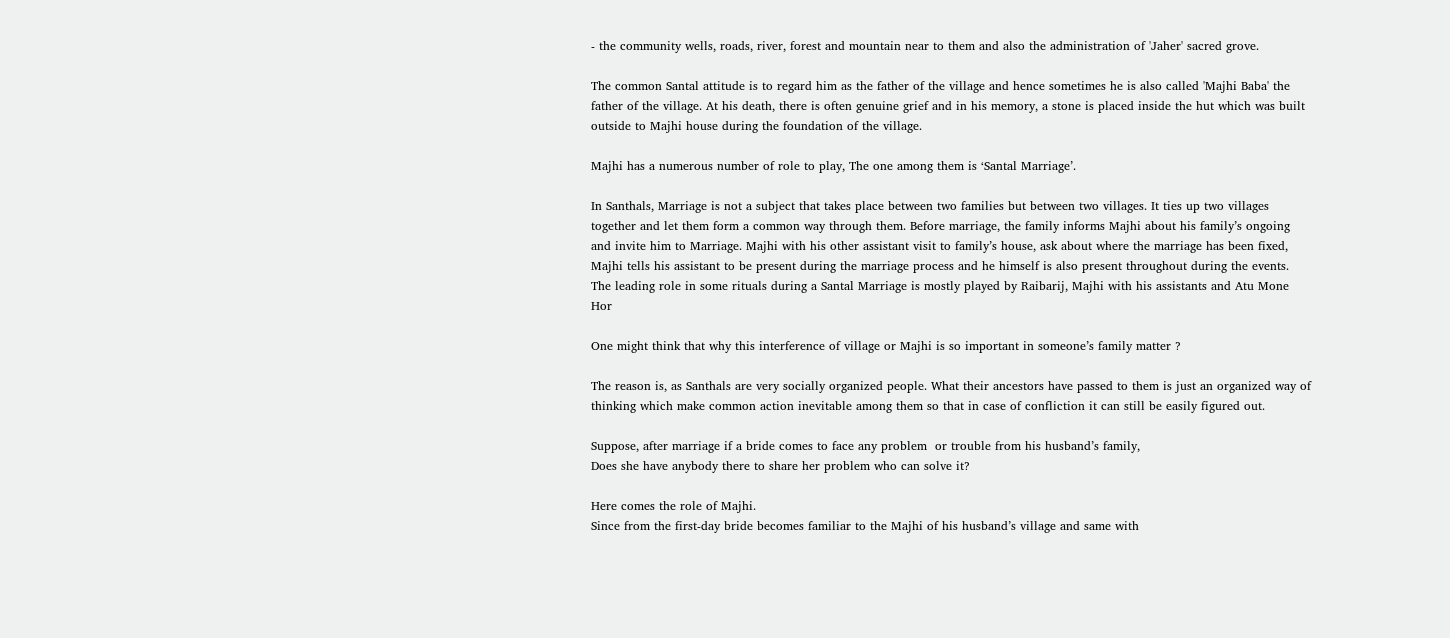- the community wells, roads, river, forest and mountain near to them and also the administration of 'Jaher' sacred grove.

The common Santal attitude is to regard him as the father of the village and hence sometimes he is also called 'Majhi Baba' the father of the village. At his death, there is often genuine grief and in his memory, a stone is placed inside the hut which was built outside to Majhi house during the foundation of the village.

Majhi has a numerous number of role to play, The one among them is ‘Santal Marriage’.

In Santhals, Marriage is not a subject that takes place between two families but between two villages. It ties up two villages together and let them form a common way through them. Before marriage, the family informs Majhi about his family’s ongoing and invite him to Marriage. Majhi with his other assistant visit to family’s house, ask about where the marriage has been fixed, Majhi tells his assistant to be present during the marriage process and he himself is also present throughout during the events.
The leading role in some rituals during a Santal Marriage is mostly played by Raibarij, Majhi with his assistants and Atu Mone Hor

One might think that why this interference of village or Majhi is so important in someone’s family matter ?

The reason is, as Santhals are very socially organized people. What their ancestors have passed to them is just an organized way of thinking which make common action inevitable among them so that in case of confliction it can still be easily figured out.

Suppose, after marriage if a bride comes to face any problem  or trouble from his husband’s family,
Does she have anybody there to share her problem who can solve it?

Here comes the role of Majhi.
Since from the first-day bride becomes familiar to the Majhi of his husband’s village and same with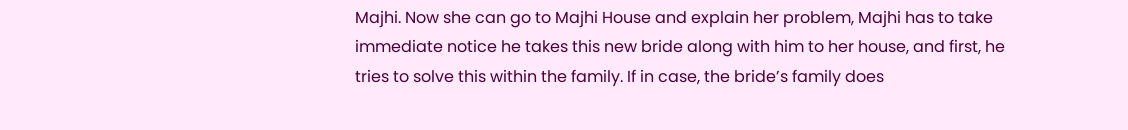Majhi. Now she can go to Majhi House and explain her problem, Majhi has to take immediate notice he takes this new bride along with him to her house, and first, he tries to solve this within the family. If in case, the bride’s family does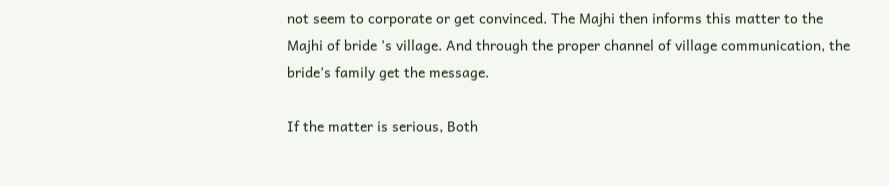not seem to corporate or get convinced. The Majhi then informs this matter to the Majhi of bride ’s village. And through the proper channel of village communication, the bride’s family get the message.

If the matter is serious, Both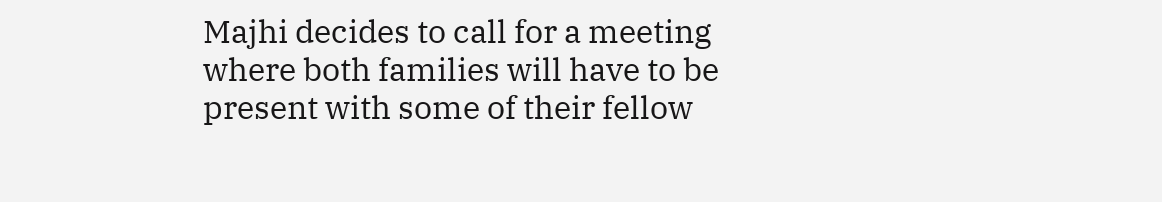Majhi decides to call for a meeting where both families will have to be present with some of their fellow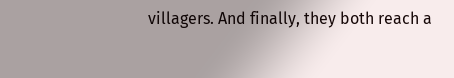villagers. And finally, they both reach a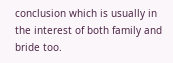conclusion which is usually in the interest of both family and bride too.